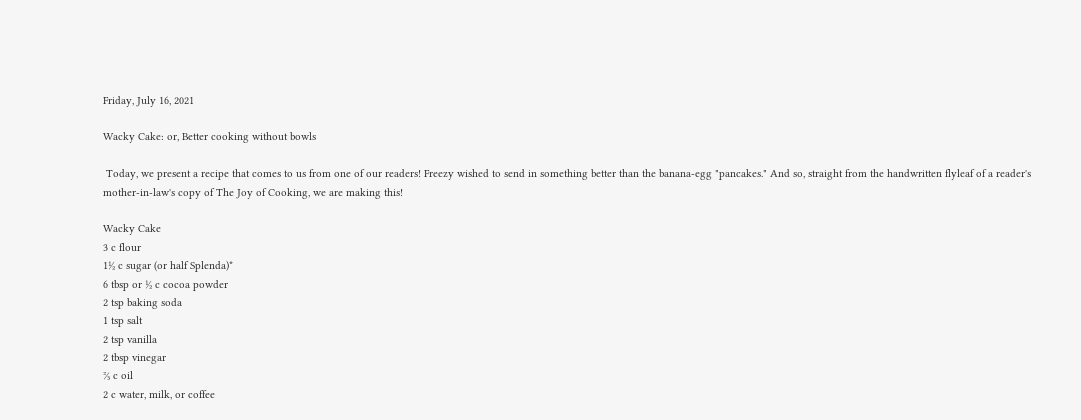Friday, July 16, 2021

Wacky Cake: or, Better cooking without bowls

 Today, we present a recipe that comes to us from one of our readers! Freezy wished to send in something better than the banana-egg "pancakes." And so, straight from the handwritten flyleaf of a reader's mother-in-law's copy of The Joy of Cooking, we are making this!

Wacky Cake
3 c flour
1½ c sugar (or half Splenda)*
6 tbsp or ½ c cocoa powder
2 tsp baking soda
1 tsp salt
2 tsp vanilla
2 tbsp vinegar
⅔ c oil
2 c water, milk, or coffee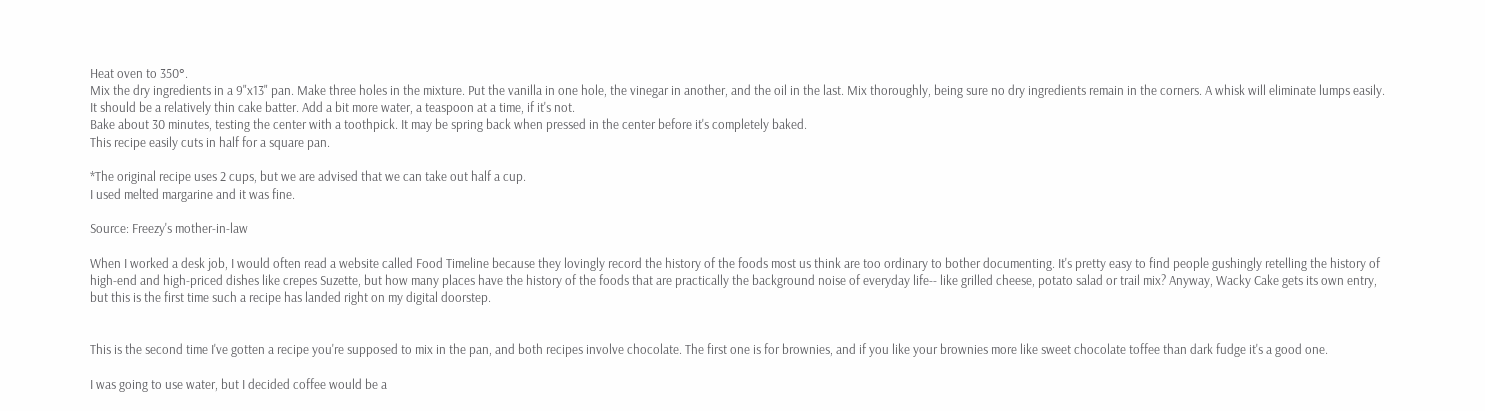Heat oven to 350°.
Mix the dry ingredients in a 9"x13" pan. Make three holes in the mixture. Put the vanilla in one hole, the vinegar in another, and the oil in the last. Mix thoroughly, being sure no dry ingredients remain in the corners. A whisk will eliminate lumps easily.
It should be a relatively thin cake batter. Add a bit more water, a teaspoon at a time, if it's not.
Bake about 30 minutes, testing the center with a toothpick. It may be spring back when pressed in the center before it's completely baked.
This recipe easily cuts in half for a square pan.

*The original recipe uses 2 cups, but we are advised that we can take out half a cup.
I used melted margarine and it was fine.

Source: Freezy's mother-in-law

When I worked a desk job, I would often read a website called Food Timeline because they lovingly record the history of the foods most us think are too ordinary to bother documenting. It's pretty easy to find people gushingly retelling the history of high-end and high-priced dishes like crepes Suzette, but how many places have the history of the foods that are practically the background noise of everyday life-- like grilled cheese, potato salad or trail mix? Anyway, Wacky Cake gets its own entry, but this is the first time such a recipe has landed right on my digital doorstep.


This is the second time I've gotten a recipe you're supposed to mix in the pan, and both recipes involve chocolate. The first one is for brownies, and if you like your brownies more like sweet chocolate toffee than dark fudge it's a good one.

I was going to use water, but I decided coffee would be a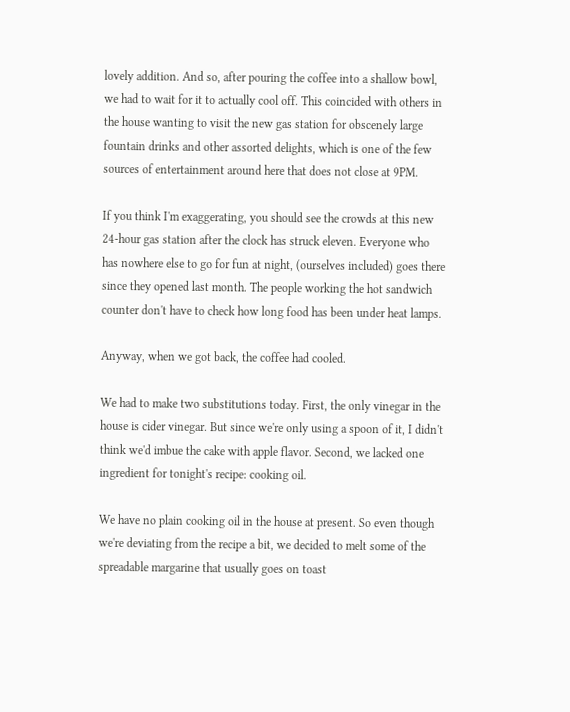lovely addition. And so, after pouring the coffee into a shallow bowl, we had to wait for it to actually cool off. This coincided with others in the house wanting to visit the new gas station for obscenely large fountain drinks and other assorted delights, which is one of the few sources of entertainment around here that does not close at 9PM.

If you think I'm exaggerating, you should see the crowds at this new 24-hour gas station after the clock has struck eleven. Everyone who has nowhere else to go for fun at night, (ourselves included) goes there since they opened last month. The people working the hot sandwich counter don't have to check how long food has been under heat lamps.

Anyway, when we got back, the coffee had cooled.

We had to make two substitutions today. First, the only vinegar in the house is cider vinegar. But since we're only using a spoon of it, I didn't think we'd imbue the cake with apple flavor. Second, we lacked one ingredient for tonight's recipe: cooking oil.

We have no plain cooking oil in the house at present. So even though we're deviating from the recipe a bit, we decided to melt some of the spreadable margarine that usually goes on toast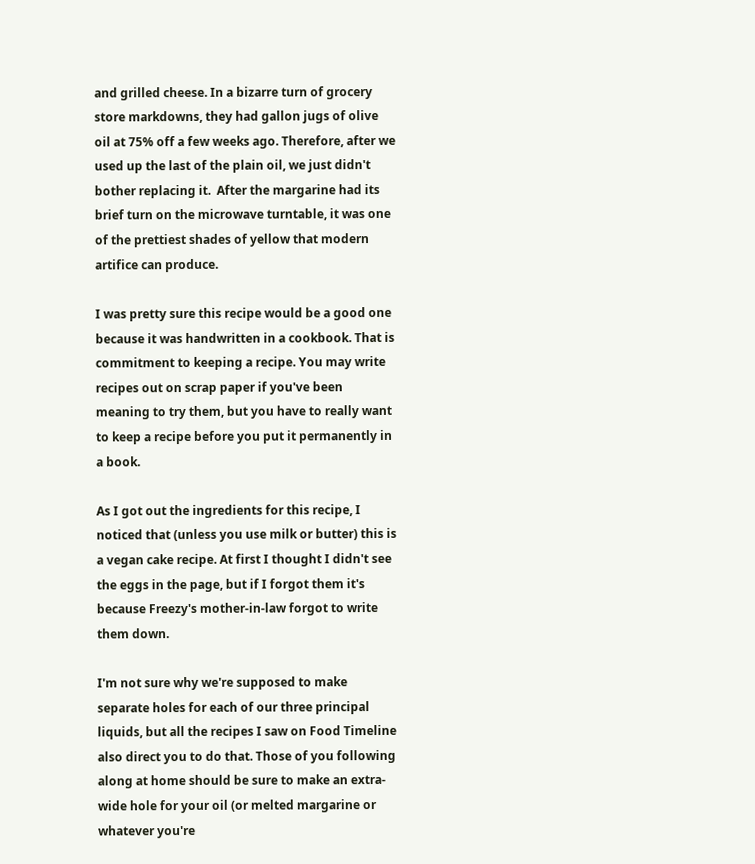and grilled cheese. In a bizarre turn of grocery store markdowns, they had gallon jugs of olive oil at 75% off a few weeks ago. Therefore, after we used up the last of the plain oil, we just didn't bother replacing it.  After the margarine had its brief turn on the microwave turntable, it was one of the prettiest shades of yellow that modern artifice can produce.

I was pretty sure this recipe would be a good one because it was handwritten in a cookbook. That is commitment to keeping a recipe. You may write recipes out on scrap paper if you've been meaning to try them, but you have to really want to keep a recipe before you put it permanently in a book.

As I got out the ingredients for this recipe, I noticed that (unless you use milk or butter) this is a vegan cake recipe. At first I thought I didn't see the eggs in the page, but if I forgot them it's because Freezy's mother-in-law forgot to write them down.

I'm not sure why we're supposed to make separate holes for each of our three principal liquids, but all the recipes I saw on Food Timeline also direct you to do that. Those of you following along at home should be sure to make an extra-wide hole for your oil (or melted margarine or whatever you're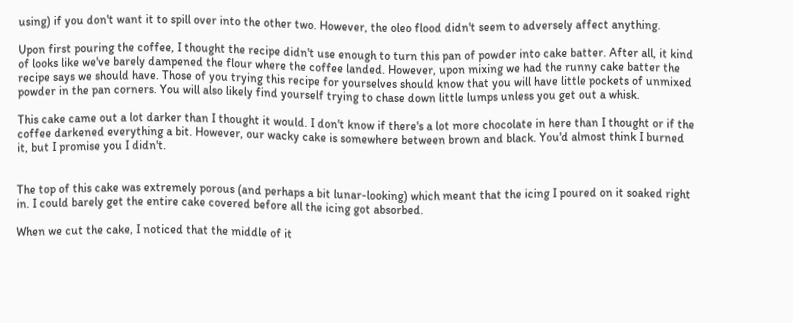using) if you don't want it to spill over into the other two. However, the oleo flood didn't seem to adversely affect anything.

Upon first pouring the coffee, I thought the recipe didn't use enough to turn this pan of powder into cake batter. After all, it kind of looks like we've barely dampened the flour where the coffee landed. However, upon mixing we had the runny cake batter the recipe says we should have. Those of you trying this recipe for yourselves should know that you will have little pockets of unmixed powder in the pan corners. You will also likely find yourself trying to chase down little lumps unless you get out a whisk.

This cake came out a lot darker than I thought it would. I don't know if there's a lot more chocolate in here than I thought or if the coffee darkened everything a bit. However, our wacky cake is somewhere between brown and black. You'd almost think I burned it, but I promise you I didn't.


The top of this cake was extremely porous (and perhaps a bit lunar-looking) which meant that the icing I poured on it soaked right in. I could barely get the entire cake covered before all the icing got absorbed.

When we cut the cake, I noticed that the middle of it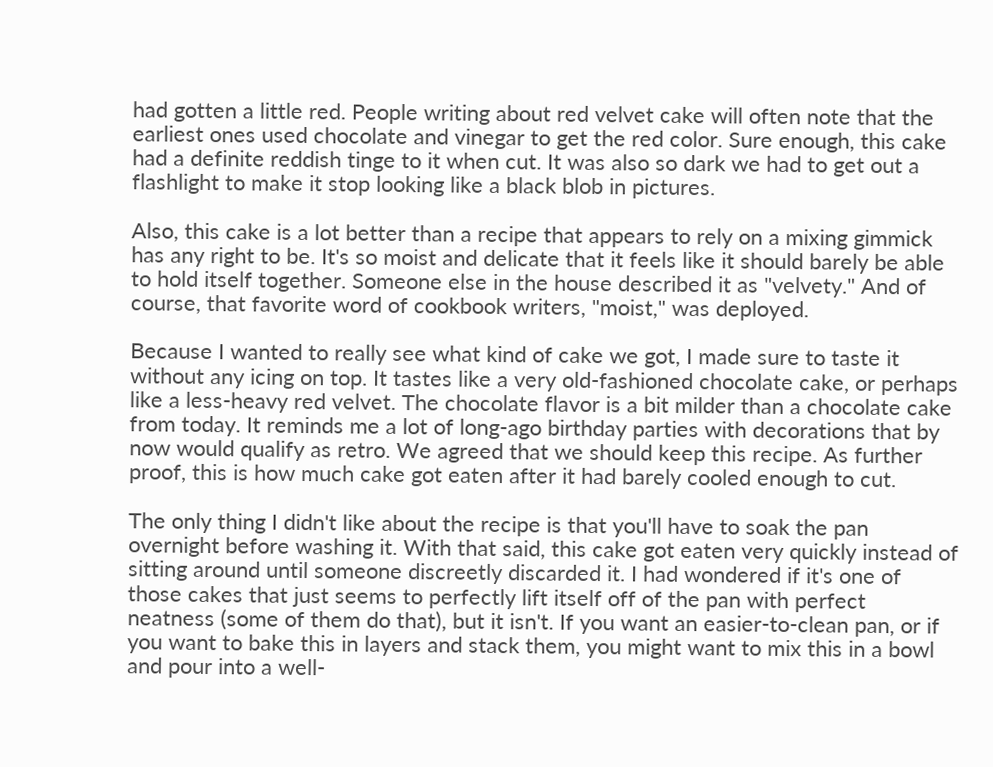had gotten a little red. People writing about red velvet cake will often note that the earliest ones used chocolate and vinegar to get the red color. Sure enough, this cake had a definite reddish tinge to it when cut. It was also so dark we had to get out a flashlight to make it stop looking like a black blob in pictures.

Also, this cake is a lot better than a recipe that appears to rely on a mixing gimmick has any right to be. It's so moist and delicate that it feels like it should barely be able to hold itself together. Someone else in the house described it as "velvety." And of course, that favorite word of cookbook writers, "moist," was deployed.

Because I wanted to really see what kind of cake we got, I made sure to taste it without any icing on top. It tastes like a very old-fashioned chocolate cake, or perhaps like a less-heavy red velvet. The chocolate flavor is a bit milder than a chocolate cake from today. It reminds me a lot of long-ago birthday parties with decorations that by now would qualify as retro. We agreed that we should keep this recipe. As further proof, this is how much cake got eaten after it had barely cooled enough to cut.

The only thing I didn't like about the recipe is that you'll have to soak the pan overnight before washing it. With that said, this cake got eaten very quickly instead of sitting around until someone discreetly discarded it. I had wondered if it's one of those cakes that just seems to perfectly lift itself off of the pan with perfect neatness (some of them do that), but it isn't. If you want an easier-to-clean pan, or if you want to bake this in layers and stack them, you might want to mix this in a bowl and pour into a well-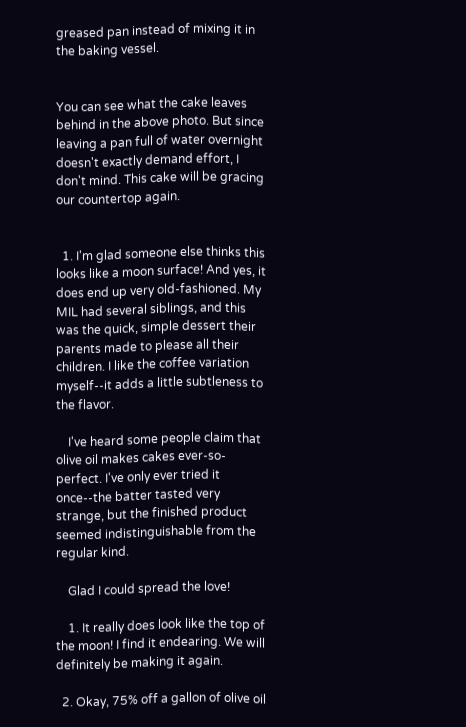greased pan instead of mixing it in the baking vessel.


You can see what the cake leaves behind in the above photo. But since leaving a pan full of water overnight doesn't exactly demand effort, I don't mind. This cake will be gracing our countertop again.


  1. I'm glad someone else thinks this looks like a moon surface! And yes, it does end up very old-fashioned. My MIL had several siblings, and this was the quick, simple dessert their parents made to please all their children. I like the coffee variation myself--it adds a little subtleness to the flavor.

    I've heard some people claim that olive oil makes cakes ever-so-perfect. I've only ever tried it once--the batter tasted very strange, but the finished product seemed indistinguishable from the regular kind.

    Glad I could spread the love!

    1. It really does look like the top of the moon! I find it endearing. We will definitely be making it again.

  2. Okay, 75% off a gallon of olive oil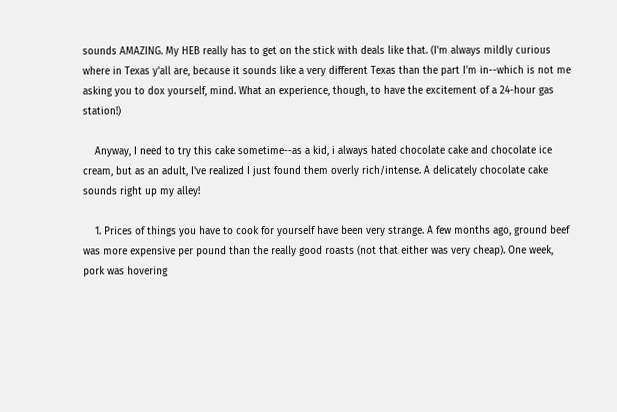sounds AMAZING. My HEB really has to get on the stick with deals like that. (I'm always mildly curious where in Texas y'all are, because it sounds like a very different Texas than the part I'm in--which is not me asking you to dox yourself, mind. What an experience, though, to have the excitement of a 24-hour gas station!)

    Anyway, I need to try this cake sometime--as a kid, i always hated chocolate cake and chocolate ice cream, but as an adult, I've realized I just found them overly rich/intense. A delicately chocolate cake sounds right up my alley!

    1. Prices of things you have to cook for yourself have been very strange. A few months ago, ground beef was more expensive per pound than the really good roasts (not that either was very cheap). One week, pork was hovering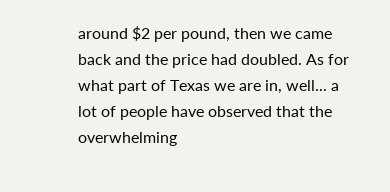around $2 per pound, then we came back and the price had doubled. As for what part of Texas we are in, well... a lot of people have observed that the overwhelming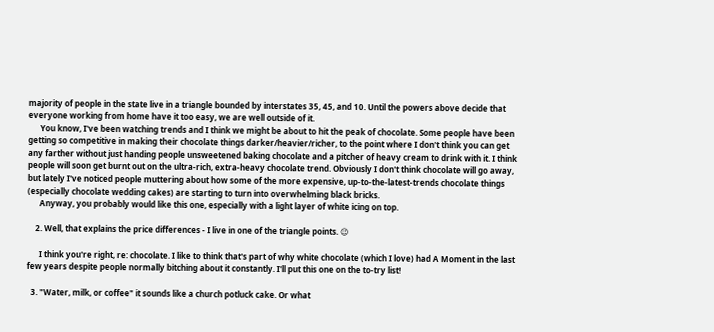majority of people in the state live in a triangle bounded by interstates 35, 45, and 10. Until the powers above decide that everyone working from home have it too easy, we are well outside of it.
      You know, I've been watching trends and I think we might be about to hit the peak of chocolate. Some people have been getting so competitive in making their chocolate things darker/heavier/richer, to the point where I don't think you can get any farther without just handing people unsweetened baking chocolate and a pitcher of heavy cream to drink with it. I think people will soon get burnt out on the ultra-rich, extra-heavy chocolate trend. Obviously I don't think chocolate will go away, but lately I've noticed people muttering about how some of the more expensive, up-to-the-latest-trends chocolate things (especially chocolate wedding cakes) are starting to turn into overwhelming black bricks.
      Anyway, you probably would like this one, especially with a light layer of white icing on top.

    2. Well, that explains the price differences - I live in one of the triangle points. 😉

      I think you're right, re: chocolate. I like to think that's part of why white chocolate (which I love) had A Moment in the last few years despite people normally bitching about it constantly. I'll put this one on the to-try list!

  3. "Water, milk, or coffee" it sounds like a church potluck cake. Or what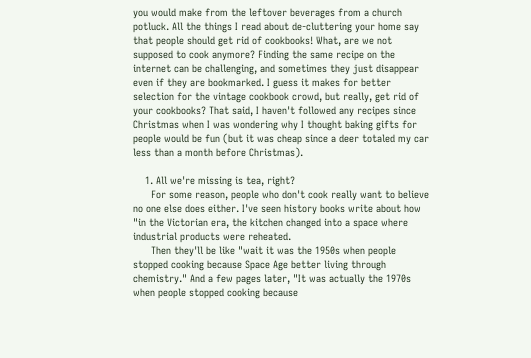you would make from the leftover beverages from a church potluck. All the things I read about de-cluttering your home say that people should get rid of cookbooks! What, are we not supposed to cook anymore? Finding the same recipe on the internet can be challenging, and sometimes they just disappear even if they are bookmarked. I guess it makes for better selection for the vintage cookbook crowd, but really, get rid of your cookbooks? That said, I haven't followed any recipes since Christmas when I was wondering why I thought baking gifts for people would be fun (but it was cheap since a deer totaled my car less than a month before Christmas).

    1. All we're missing is tea, right?
      For some reason, people who don't cook really want to believe no one else does either. I've seen history books write about how "in the Victorian era, the kitchen changed into a space where industrial products were reheated.
      Then they'll be like "wait it was the 1950s when people stopped cooking because Space Age better living through chemistry." And a few pages later, "It was actually the 1970s when people stopped cooking because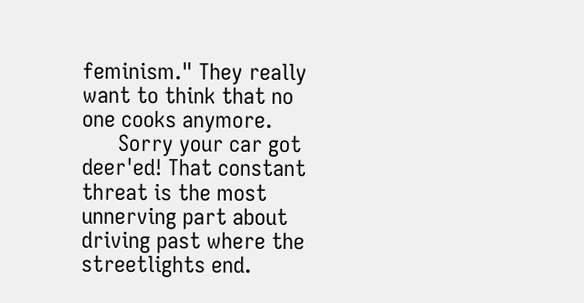feminism." They really want to think that no one cooks anymore.
      Sorry your car got deer'ed! That constant threat is the most unnerving part about driving past where the streetlights end.